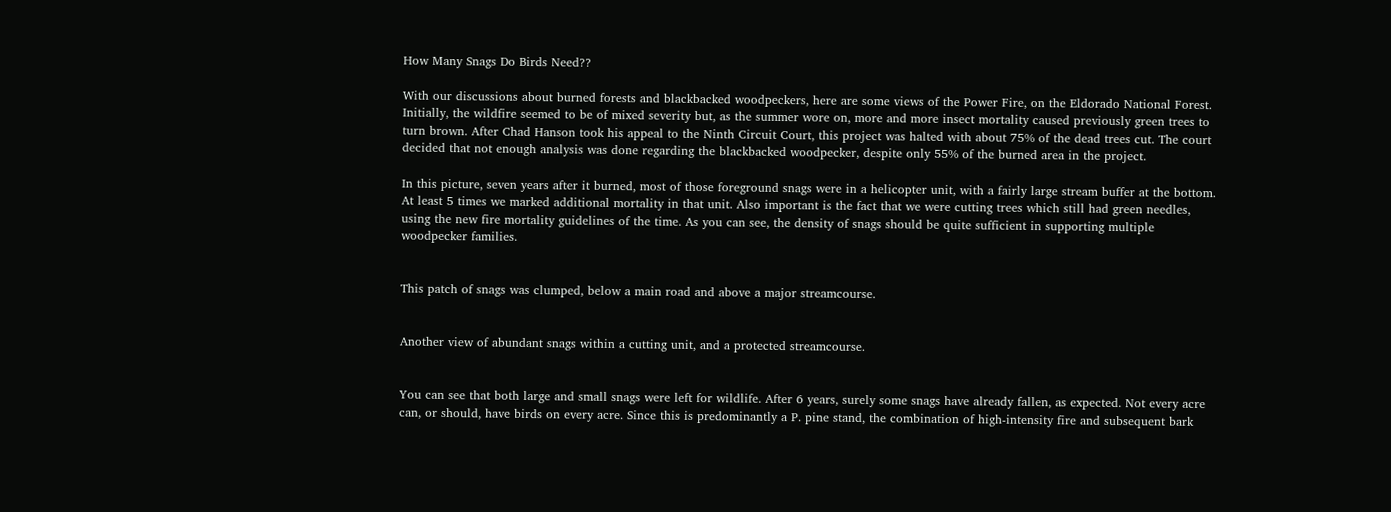How Many Snags Do Birds Need??

With our discussions about burned forests and blackbacked woodpeckers, here are some views of the Power Fire, on the Eldorado National Forest. Initially, the wildfire seemed to be of mixed severity but, as the summer wore on, more and more insect mortality caused previously green trees to turn brown. After Chad Hanson took his appeal to the Ninth Circuit Court, this project was halted with about 75% of the dead trees cut. The court decided that not enough analysis was done regarding the blackbacked woodpecker, despite only 55% of the burned area in the project.

In this picture, seven years after it burned, most of those foreground snags were in a helicopter unit, with a fairly large stream buffer at the bottom. At least 5 times we marked additional mortality in that unit. Also important is the fact that we were cutting trees which still had green needles, using the new fire mortality guidelines of the time. As you can see, the density of snags should be quite sufficient in supporting multiple woodpecker families.


This patch of snags was clumped, below a main road and above a major streamcourse.


Another view of abundant snags within a cutting unit, and a protected streamcourse.


You can see that both large and small snags were left for wildlife. After 6 years, surely some snags have already fallen, as expected. Not every acre can, or should, have birds on every acre. Since this is predominantly a P. pine stand, the combination of high-intensity fire and subsequent bark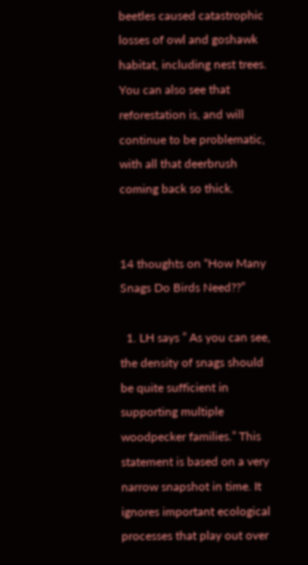beetles caused catastrophic losses of owl and goshawk habitat, including nest trees. You can also see that reforestation is, and will continue to be problematic, with all that deerbrush coming back so thick.


14 thoughts on “How Many Snags Do Birds Need??”

  1. LH says ” As you can see, the density of snags should be quite sufficient in supporting multiple woodpecker families.” This statement is based on a very narrow snapshot in time. It ignores important ecological processes that play out over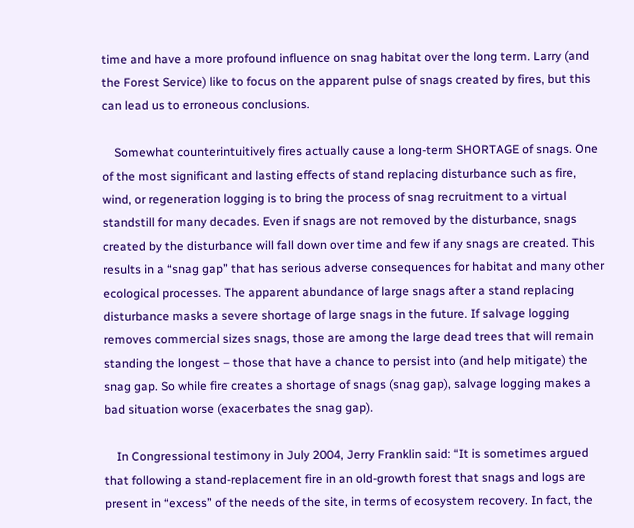time and have a more profound influence on snag habitat over the long term. Larry (and the Forest Service) like to focus on the apparent pulse of snags created by fires, but this can lead us to erroneous conclusions.

    Somewhat counterintuitively fires actually cause a long-term SHORTAGE of snags. One of the most significant and lasting effects of stand replacing disturbance such as fire, wind, or regeneration logging is to bring the process of snag recruitment to a virtual standstill for many decades. Even if snags are not removed by the disturbance, snags created by the disturbance will fall down over time and few if any snags are created. This results in a “snag gap” that has serious adverse consequences for habitat and many other ecological processes. The apparent abundance of large snags after a stand replacing disturbance masks a severe shortage of large snags in the future. If salvage logging removes commercial sizes snags, those are among the large dead trees that will remain standing the longest – those that have a chance to persist into (and help mitigate) the snag gap. So while fire creates a shortage of snags (snag gap), salvage logging makes a bad situation worse (exacerbates the snag gap).

    In Congressional testimony in July 2004, Jerry Franklin said: “It is sometimes argued that following a stand-replacement fire in an old-growth forest that snags and logs are present in “excess” of the needs of the site, in terms of ecosystem recovery. In fact, the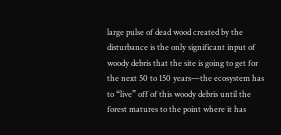large pulse of dead wood created by the disturbance is the only significant input of woody debris that the site is going to get for the next 50 to 150 years—the ecosystem has to “live” off of this woody debris until the forest matures to the point where it has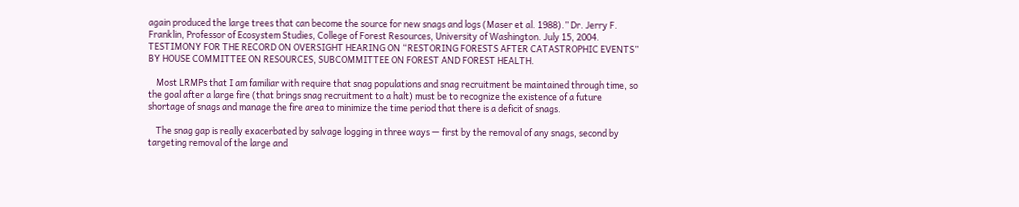again produced the large trees that can become the source for new snags and logs (Maser et al. 1988).” Dr. Jerry F. Franklin, Professor of Ecosystem Studies, College of Forest Resources, University of Washington. July 15, 2004. TESTIMONY FOR THE RECORD ON OVERSIGHT HEARING ON “RESTORING FORESTS AFTER CATASTROPHIC EVENTS” BY HOUSE COMMITTEE ON RESOURCES, SUBCOMMITTEE ON FOREST AND FOREST HEALTH.

    Most LRMPs that I am familiar with require that snag populations and snag recruitment be maintained through time, so the goal after a large fire (that brings snag recruitment to a halt) must be to recognize the existence of a future shortage of snags and manage the fire area to minimize the time period that there is a deficit of snags.

    The snag gap is really exacerbated by salvage logging in three ways — first by the removal of any snags, second by targeting removal of the large and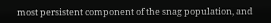most persistent component of the snag population, and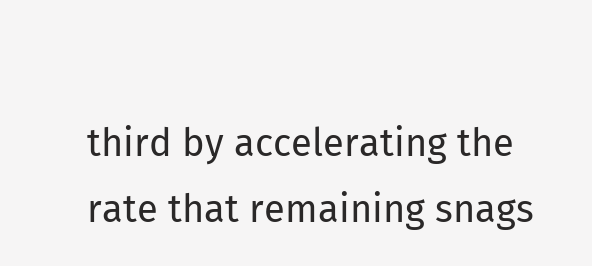third by accelerating the rate that remaining snags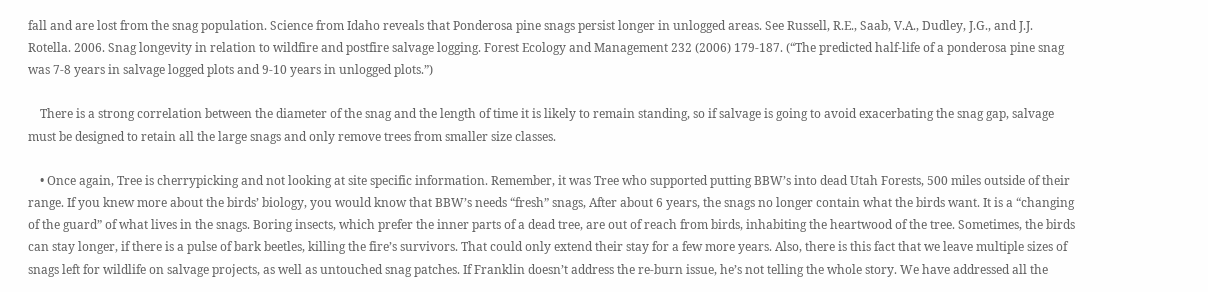fall and are lost from the snag population. Science from Idaho reveals that Ponderosa pine snags persist longer in unlogged areas. See Russell, R.E., Saab, V.A., Dudley, J.G., and J.J. Rotella. 2006. Snag longevity in relation to wildfire and postfire salvage logging. Forest Ecology and Management 232 (2006) 179-187. (“The predicted half-life of a ponderosa pine snag was 7-8 years in salvage logged plots and 9-10 years in unlogged plots.”)

    There is a strong correlation between the diameter of the snag and the length of time it is likely to remain standing, so if salvage is going to avoid exacerbating the snag gap, salvage must be designed to retain all the large snags and only remove trees from smaller size classes.

    • Once again, Tree is cherrypicking and not looking at site specific information. Remember, it was Tree who supported putting BBW’s into dead Utah Forests, 500 miles outside of their range. If you knew more about the birds’ biology, you would know that BBW’s needs “fresh” snags, After about 6 years, the snags no longer contain what the birds want. It is a “changing of the guard” of what lives in the snags. Boring insects, which prefer the inner parts of a dead tree, are out of reach from birds, inhabiting the heartwood of the tree. Sometimes, the birds can stay longer, if there is a pulse of bark beetles, killing the fire’s survivors. That could only extend their stay for a few more years. Also, there is this fact that we leave multiple sizes of snags left for wildlife on salvage projects, as well as untouched snag patches. If Franklin doesn’t address the re-burn issue, he’s not telling the whole story. We have addressed all the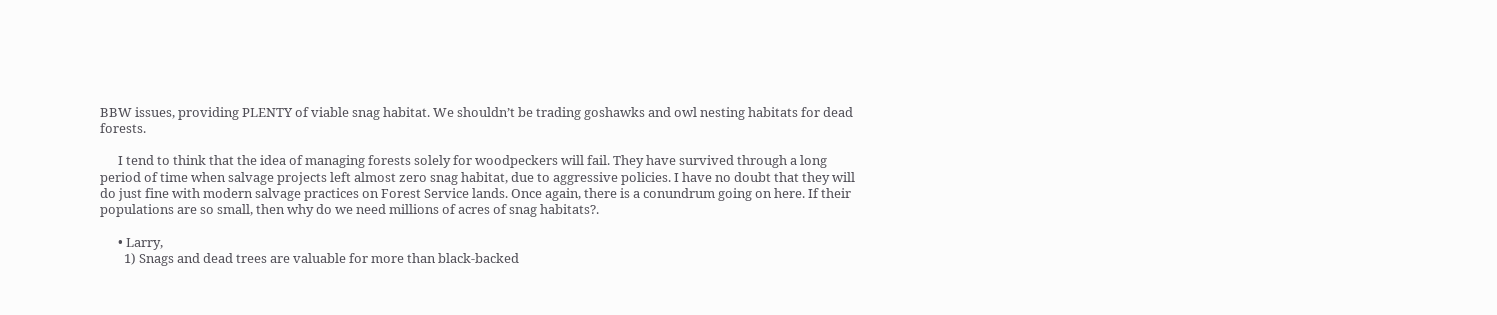BBW issues, providing PLENTY of viable snag habitat. We shouldn’t be trading goshawks and owl nesting habitats for dead forests.

      I tend to think that the idea of managing forests solely for woodpeckers will fail. They have survived through a long period of time when salvage projects left almost zero snag habitat, due to aggressive policies. I have no doubt that they will do just fine with modern salvage practices on Forest Service lands. Once again, there is a conundrum going on here. If their populations are so small, then why do we need millions of acres of snag habitats?.

      • Larry,
        1) Snags and dead trees are valuable for more than black-backed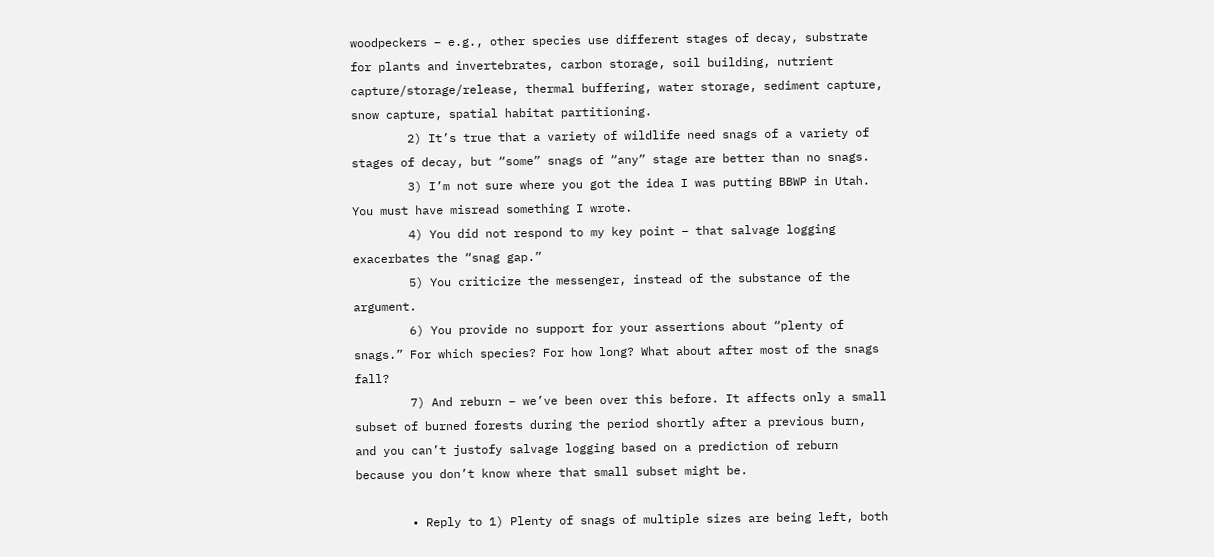woodpeckers – e.g., other species use different stages of decay, substrate for plants and invertebrates, carbon storage, soil building, nutrient capture/storage/release, thermal buffering, water storage, sediment capture, snow capture, spatial habitat partitioning.
        2) It’s true that a variety of wildlife need snags of a variety of stages of decay, but “some” snags of “any” stage are better than no snags.
        3) I’m not sure where you got the idea I was putting BBWP in Utah. You must have misread something I wrote.
        4) You did not respond to my key point – that salvage logging exacerbates the “snag gap.”
        5) You criticize the messenger, instead of the substance of the argument.
        6) You provide no support for your assertions about “plenty of snags.” For which species? For how long? What about after most of the snags fall?
        7) And reburn – we’ve been over this before. It affects only a small subset of burned forests during the period shortly after a previous burn, and you can’t justofy salvage logging based on a prediction of reburn because you don’t know where that small subset might be.

        • Reply to 1) Plenty of snags of multiple sizes are being left, both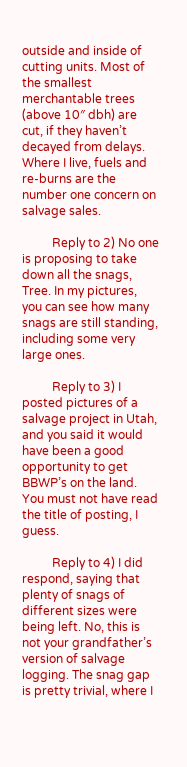outside and inside of cutting units. Most of the smallest merchantable trees (above 10″ dbh) are cut, if they haven’t decayed from delays. Where I live, fuels and re-burns are the number one concern on salvage sales.

          Reply to 2) No one is proposing to take down all the snags, Tree. In my pictures, you can see how many snags are still standing, including some very large ones.

          Reply to 3) I posted pictures of a salvage project in Utah, and you said it would have been a good opportunity to get BBWP’s on the land. You must not have read the title of posting, I guess.

          Reply to 4) I did respond, saying that plenty of snags of different sizes were being left. No, this is not your grandfather’s version of salvage logging. The snag gap is pretty trivial, where I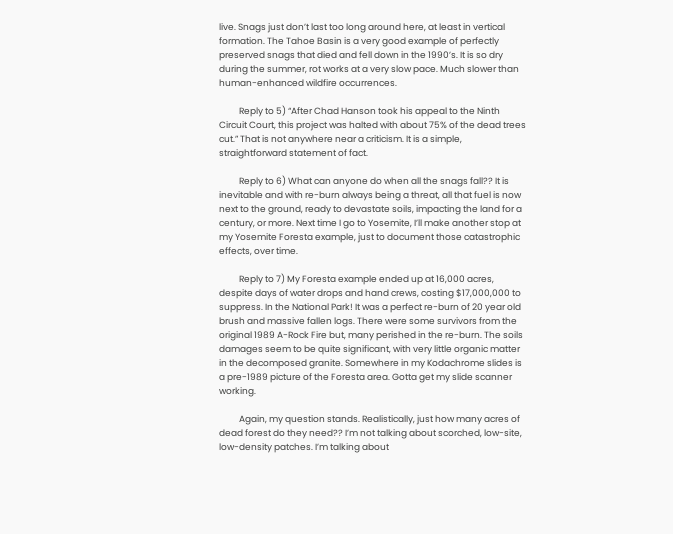live. Snags just don’t last too long around here, at least in vertical formation. The Tahoe Basin is a very good example of perfectly preserved snags that died and fell down in the 1990’s. It is so dry during the summer, rot works at a very slow pace. Much slower than human-enhanced wildfire occurrences.

          Reply to 5) “After Chad Hanson took his appeal to the Ninth Circuit Court, this project was halted with about 75% of the dead trees cut.” That is not anywhere near a criticism. It is a simple, straightforward statement of fact.

          Reply to 6) What can anyone do when all the snags fall?? It is inevitable and with re-burn always being a threat, all that fuel is now next to the ground, ready to devastate soils, impacting the land for a century, or more. Next time I go to Yosemite, I’ll make another stop at my Yosemite Foresta example, just to document those catastrophic effects, over time.

          Reply to 7) My Foresta example ended up at 16,000 acres, despite days of water drops and hand crews, costing $17,000,000 to suppress. In the National Park! It was a perfect re-burn of 20 year old brush and massive fallen logs. There were some survivors from the original 1989 A-Rock Fire but, many perished in the re-burn. The soils damages seem to be quite significant, with very little organic matter in the decomposed granite. Somewhere in my Kodachrome slides is a pre-1989 picture of the Foresta area. Gotta get my slide scanner working.

          Again, my question stands. Realistically, just how many acres of dead forest do they need?? I’m not talking about scorched, low-site, low-density patches. I’m talking about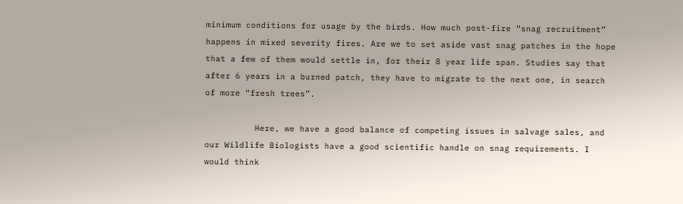minimum conditions for usage by the birds. How much post-fire “snag recruitment” happens in mixed severity fires. Are we to set aside vast snag patches in the hope that a few of them would settle in, for their 8 year life span. Studies say that after 6 years in a burned patch, they have to migrate to the next one, in search of more “fresh trees”.

          Here, we have a good balance of competing issues in salvage sales, and our Wildlife Biologists have a good scientific handle on snag requirements. I would think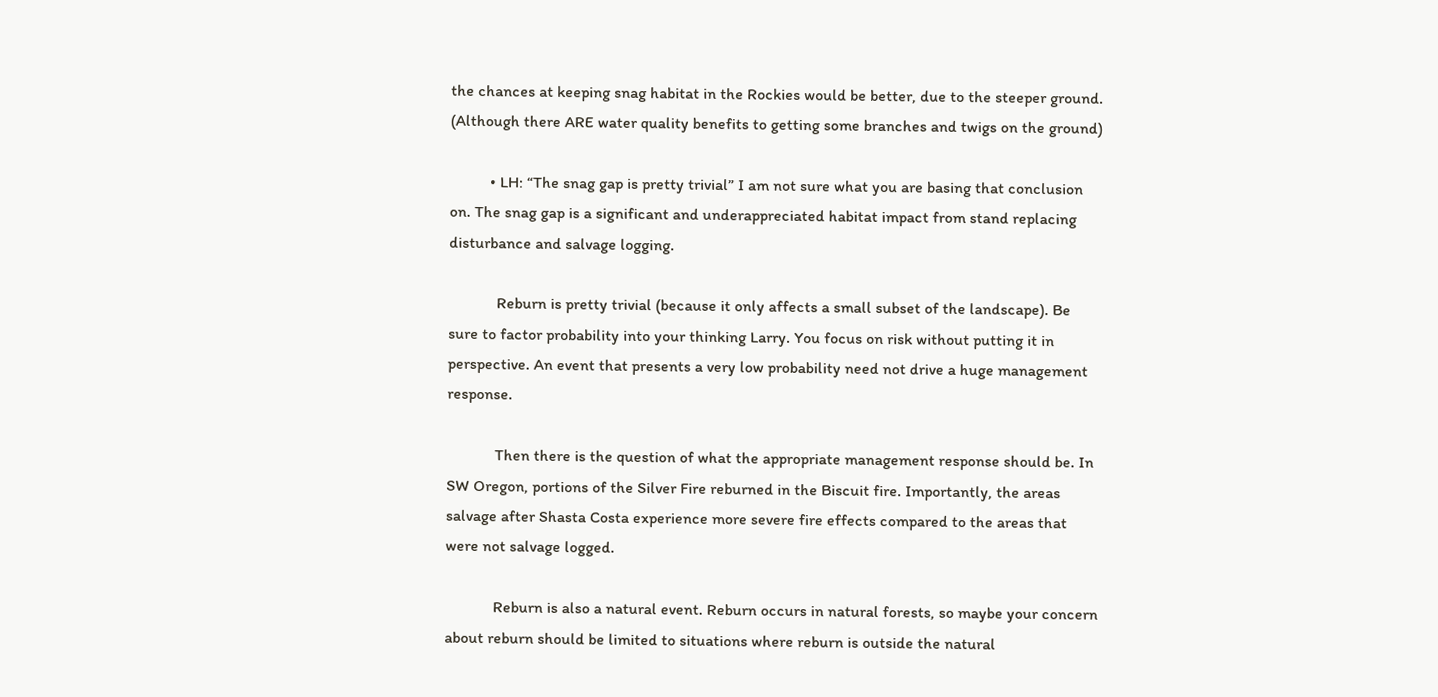the chances at keeping snag habitat in the Rockies would be better, due to the steeper ground. (Although there ARE water quality benefits to getting some branches and twigs on the ground)

          • LH: “The snag gap is pretty trivial” I am not sure what you are basing that conclusion on. The snag gap is a significant and underappreciated habitat impact from stand replacing disturbance and salvage logging.

            Reburn is pretty trivial (because it only affects a small subset of the landscape). Be sure to factor probability into your thinking Larry. You focus on risk without putting it in perspective. An event that presents a very low probability need not drive a huge management response.

            Then there is the question of what the appropriate management response should be. In SW Oregon, portions of the Silver Fire reburned in the Biscuit fire. Importantly, the areas salvage after Shasta Costa experience more severe fire effects compared to the areas that were not salvage logged.

            Reburn is also a natural event. Reburn occurs in natural forests, so maybe your concern about reburn should be limited to situations where reburn is outside the natural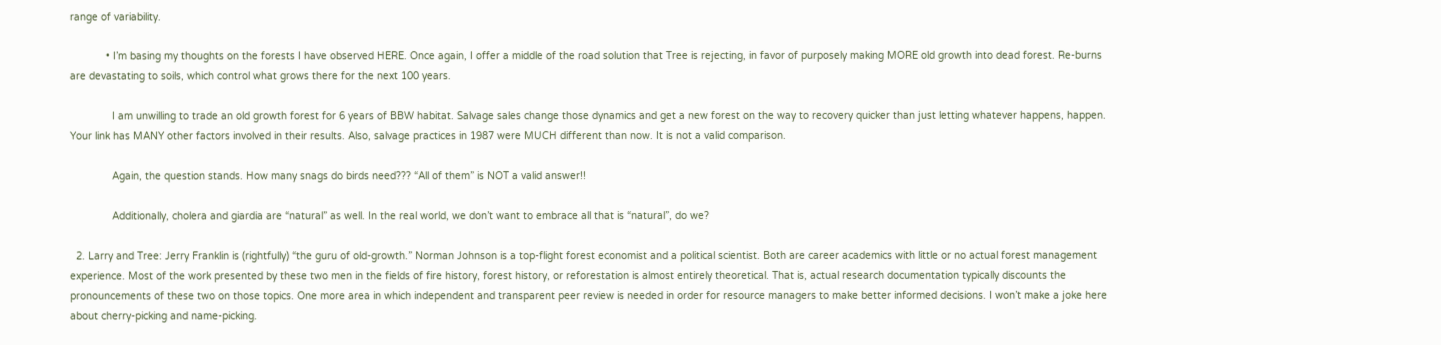range of variability.

            • I’m basing my thoughts on the forests I have observed HERE. Once again, I offer a middle of the road solution that Tree is rejecting, in favor of purposely making MORE old growth into dead forest. Re-burns are devastating to soils, which control what grows there for the next 100 years.

              I am unwilling to trade an old growth forest for 6 years of BBW habitat. Salvage sales change those dynamics and get a new forest on the way to recovery quicker than just letting whatever happens, happen. Your link has MANY other factors involved in their results. Also, salvage practices in 1987 were MUCH different than now. It is not a valid comparison.

              Again, the question stands. How many snags do birds need??? “All of them” is NOT a valid answer!!

              Additionally, cholera and giardia are “natural” as well. In the real world, we don’t want to embrace all that is “natural”, do we?

  2. Larry and Tree: Jerry Franklin is (rightfully) “the guru of old-growth.” Norman Johnson is a top-flight forest economist and a political scientist. Both are career academics with little or no actual forest management experience. Most of the work presented by these two men in the fields of fire history, forest history, or reforestation is almost entirely theoretical. That is, actual research documentation typically discounts the pronouncements of these two on those topics. One more area in which independent and transparent peer review is needed in order for resource managers to make better informed decisions. I won’t make a joke here about cherry-picking and name-picking.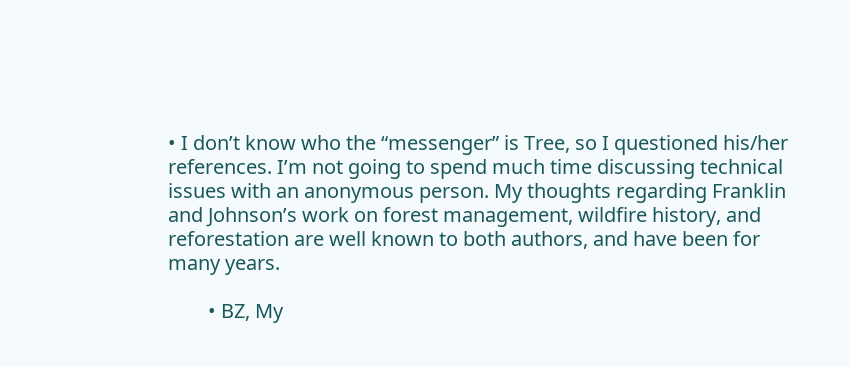• I don’t know who the “messenger” is Tree, so I questioned his/her references. I’m not going to spend much time discussing technical issues with an anonymous person. My thoughts regarding Franklin and Johnson’s work on forest management, wildfire history, and reforestation are well known to both authors, and have been for many years.

        • BZ, My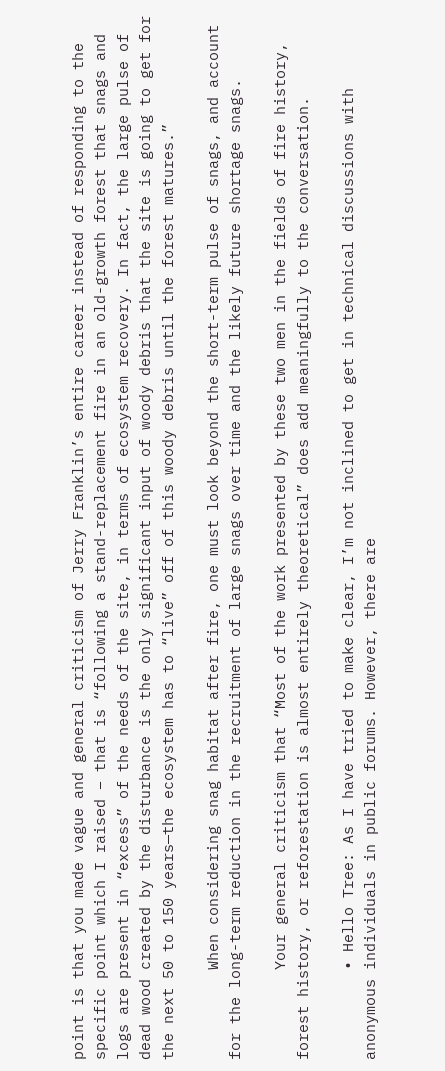point is that you made vague and general criticism of Jerry Franklin’s entire career instead of responding to the specific point which I raised – that is “following a stand-replacement fire in an old-growth forest that snags and logs are present in “excess” of the needs of the site, in terms of ecosystem recovery. In fact, the large pulse of dead wood created by the disturbance is the only significant input of woody debris that the site is going to get for the next 50 to 150 years—the ecosystem has to “live” off of this woody debris until the forest matures.”

          When considering snag habitat after fire, one must look beyond the short-term pulse of snags, and account for the long-term reduction in the recruitment of large snags over time and the likely future shortage snags.

          Your general criticism that “Most of the work presented by these two men in the fields of fire history, forest history, or reforestation is almost entirely theoretical” does add meaningfully to the conversation.

          • Hello Tree: As I have tried to make clear, I’m not inclined to get in technical discussions with anonymous individuals in public forums. However, there are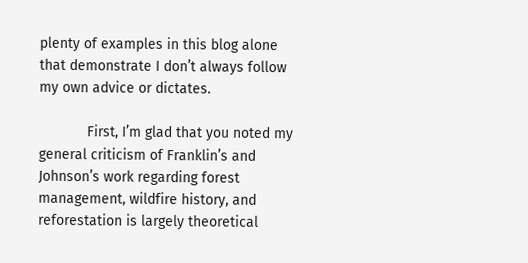plenty of examples in this blog alone that demonstrate I don’t always follow my own advice or dictates.

            First, I’m glad that you noted my general criticism of Franklin’s and Johnson’s work regarding forest management, wildfire history, and reforestation is largely theoretical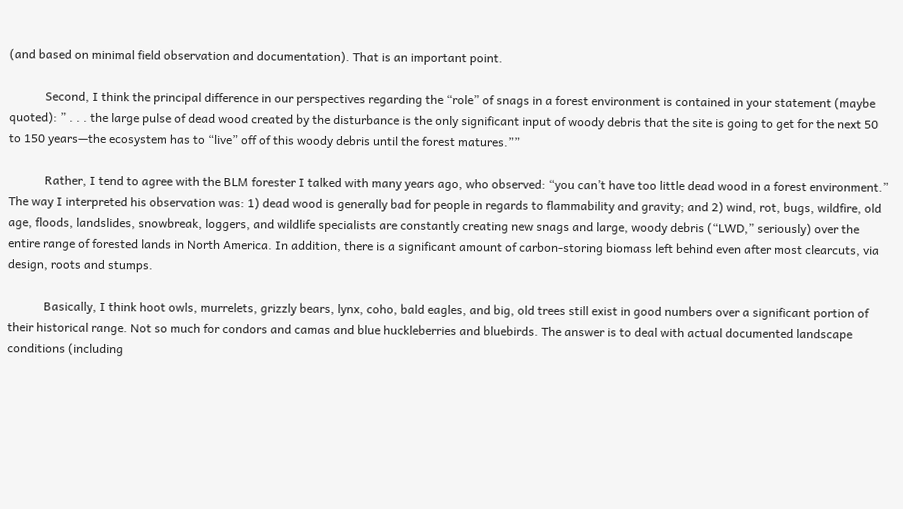(and based on minimal field observation and documentation). That is an important point.

            Second, I think the principal difference in our perspectives regarding the “role” of snags in a forest environment is contained in your statement (maybe quoted): ” . . . the large pulse of dead wood created by the disturbance is the only significant input of woody debris that the site is going to get for the next 50 to 150 years—the ecosystem has to “live” off of this woody debris until the forest matures.””

            Rather, I tend to agree with the BLM forester I talked with many years ago, who observed: “you can’t have too little dead wood in a forest environment.” The way I interpreted his observation was: 1) dead wood is generally bad for people in regards to flammability and gravity; and 2) wind, rot, bugs, wildfire, old age, floods, landslides, snowbreak, loggers, and wildlife specialists are constantly creating new snags and large, woody debris (“LWD,” seriously) over the entire range of forested lands in North America. In addition, there is a significant amount of carbon-storing biomass left behind even after most clearcuts, via design, roots and stumps.

            Basically, I think hoot owls, murrelets, grizzly bears, lynx, coho, bald eagles, and big, old trees still exist in good numbers over a significant portion of their historical range. Not so much for condors and camas and blue huckleberries and bluebirds. The answer is to deal with actual documented landscape conditions (including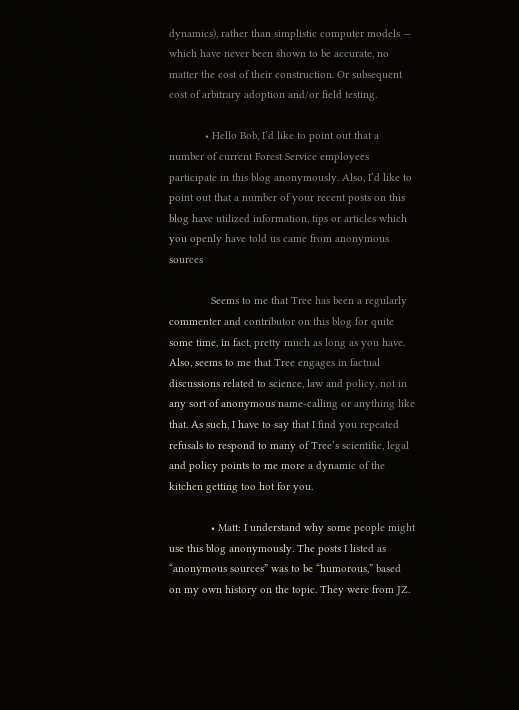dynamics), rather than simplistic computer models — which have never been shown to be accurate, no matter the cost of their construction. Or subsequent cost of arbitrary adoption and/or field testing.

            • Hello Bob, I’d like to point out that a number of current Forest Service employees participate in this blog anonymously. Also, I’d like to point out that a number of your recent posts on this blog have utilized information, tips or articles which you openly have told us came from anonymous sources

              Seems to me that Tree has been a regularly commenter and contributor on this blog for quite some time, in fact, pretty much as long as you have. Also, seems to me that Tree engages in factual discussions related to science, law and policy, not in any sort of anonymous name-calling or anything like that. As such, I have to say that I find you repeated refusals to respond to many of Tree’s scientific, legal and policy points to me more a dynamic of the kitchen getting too hot for you.

              • Matt: I understand why some people might use this blog anonymously. The posts I listed as “anonymous sources” was to be “humorous,” based on my own history on the topic. They were from JZ.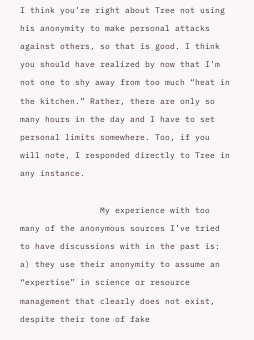I think you’re right about Tree not using his anonymity to make personal attacks against others, so that is good. I think you should have realized by now that I’m not one to shy away from too much “heat in the kitchen.” Rather, there are only so many hours in the day and I have to set personal limits somewhere. Too, if you will note, I responded directly to Tree in any instance.

                My experience with too many of the anonymous sources I’ve tried to have discussions with in the past is: a) they use their anonymity to assume an “expertise” in science or resource management that clearly does not exist, despite their tone of fake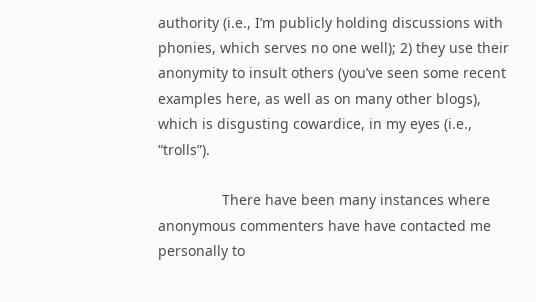authority (i.e., I’m publicly holding discussions with phonies, which serves no one well); 2) they use their anonymity to insult others (you’ve seen some recent examples here, as well as on many other blogs), which is disgusting cowardice, in my eyes (i.e., “trolls”).

                There have been many instances where anonymous commenters have have contacted me personally to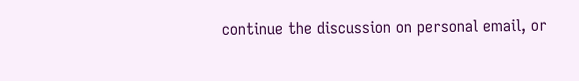continue the discussion on personal email, or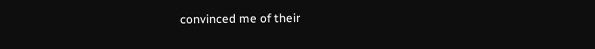convinced me of their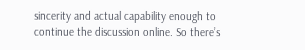sincerity and actual capability enough to continue the discussion online. So there’s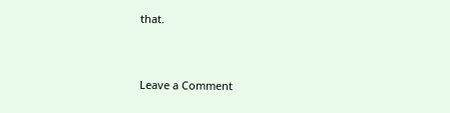that.


Leave a Comment